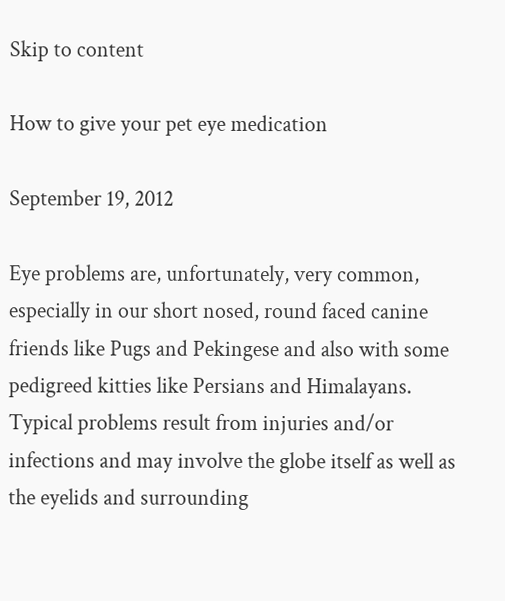Skip to content

How to give your pet eye medication

September 19, 2012

Eye problems are, unfortunately, very common, especially in our short nosed, round faced canine friends like Pugs and Pekingese and also with some pedigreed kitties like Persians and Himalayans. Typical problems result from injuries and/or infections and may involve the globe itself as well as the eyelids and surrounding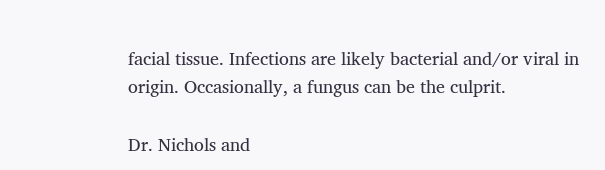facial tissue. Infections are likely bacterial and/or viral in origin. Occasionally, a fungus can be the culprit.

Dr. Nichols and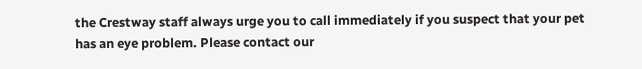the Crestway staff always urge you to call immediately if you suspect that your pet has an eye problem. Please contact our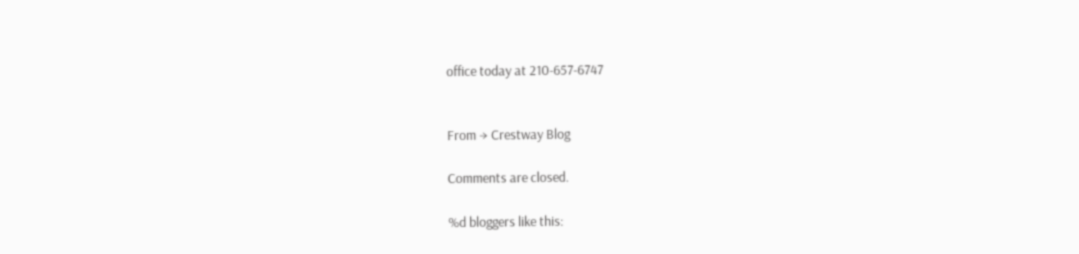office today at 210-657-6747


From → Crestway Blog

Comments are closed.

%d bloggers like this: